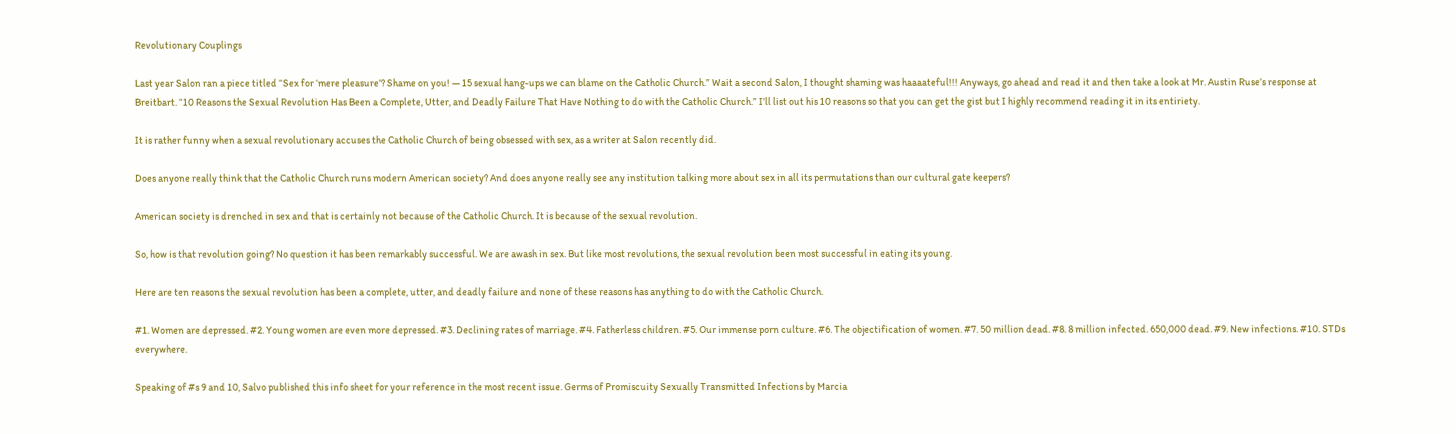Revolutionary Couplings

Last year Salon ran a piece titled “Sex for ‘mere pleasure’? Shame on you! — 15 sexual hang-ups we can blame on the Catholic Church.” Wait a second Salon, I thought shaming was haaaateful!!! Anyways, go ahead and read it and then take a look at Mr. Austin Ruse’s response at Breitbart. “10 Reasons the Sexual Revolution Has Been a Complete, Utter, and Deadly Failure That Have Nothing to do with the Catholic Church.” I’ll list out his 10 reasons so that you can get the gist but I highly recommend reading it in its entiriety.

It is rather funny when a sexual revolutionary accuses the Catholic Church of being obsessed with sex, as a writer at Salon recently did.

Does anyone really think that the Catholic Church runs modern American society? And does anyone really see any institution talking more about sex in all its permutations than our cultural gate keepers?

American society is drenched in sex and that is certainly not because of the Catholic Church. It is because of the sexual revolution.

So, how is that revolution going? No question it has been remarkably successful. We are awash in sex. But like most revolutions, the sexual revolution been most successful in eating its young.

Here are ten reasons the sexual revolution has been a complete, utter, and deadly failure and none of these reasons has anything to do with the Catholic Church.

#1. Women are depressed. #2. Young women are even more depressed. #3. Declining rates of marriage. #4. Fatherless children. #5. Our immense porn culture. #6. The objectification of women. #7. 50 million dead. #8. 8 million infected. 650,000 dead. #9. New infections. #10. STDs everywhere.

Speaking of #s 9 and 10, Salvo published this info sheet for your reference in the most recent issue. Germs of Promiscuity Sexually Transmitted Infections by Marcia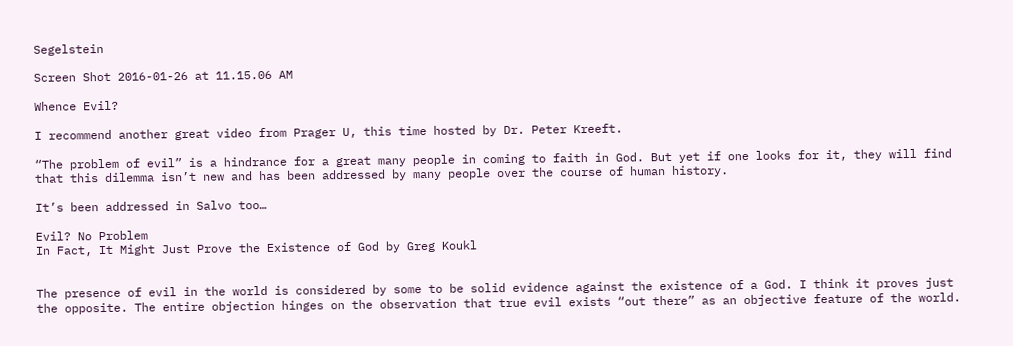Segelstein

Screen Shot 2016-01-26 at 11.15.06 AM

Whence Evil?

I recommend another great video from Prager U, this time hosted by Dr. Peter Kreeft.

“The problem of evil” is a hindrance for a great many people in coming to faith in God. But yet if one looks for it, they will find that this dilemma isn’t new and has been addressed by many people over the course of human history.

It’s been addressed in Salvo too…

Evil? No Problem
In Fact, It Might Just Prove the Existence of God by Greg Koukl


The presence of evil in the world is considered by some to be solid evidence against the existence of a God. I think it proves just the opposite. The entire objection hinges on the observation that true evil exists “out there” as an objective feature of the world.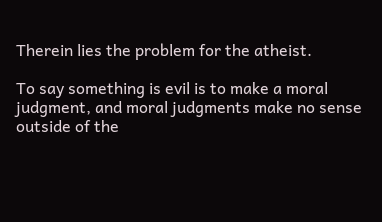Therein lies the problem for the atheist.

To say something is evil is to make a moral judgment, and moral judgments make no sense outside of the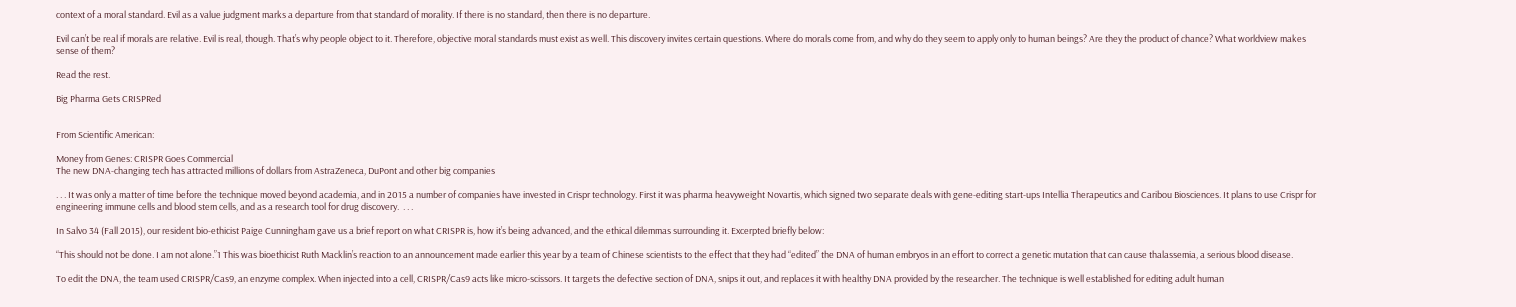context of a moral standard. Evil as a value judgment marks a departure from that standard of morality. If there is no standard, then there is no departure.

Evil can’t be real if morals are relative. Evil is real, though. That’s why people object to it. Therefore, objective moral standards must exist as well. This discovery invites certain questions. Where do morals come from, and why do they seem to apply only to human beings? Are they the product of chance? What worldview makes sense of them?

Read the rest.

Big Pharma Gets CRISPRed


From Scientific American:

Money from Genes: CRISPR Goes Commercial
The new DNA-changing tech has attracted millions of dollars from AstraZeneca, DuPont and other big companies

. . . It was only a matter of time before the technique moved beyond academia, and in 2015 a number of companies have invested in Crispr technology. First it was pharma heavyweight Novartis, which signed two separate deals with gene-editing start-ups Intellia Therapeutics and Caribou Biosciences. It plans to use Crispr for engineering immune cells and blood stem cells, and as a research tool for drug discovery.  . . .

In Salvo 34 (Fall 2015), our resident bio-ethicist Paige Cunningham gave us a brief report on what CRISPR is, how it’s being advanced, and the ethical dilemmas surrounding it. Excerpted briefly below:

“This should not be done. I am not alone.”1 This was bioethicist Ruth Macklin’s reaction to an announcement made earlier this year by a team of Chinese scientists to the effect that they had “edited” the DNA of human embryos in an effort to correct a genetic mutation that can cause thalassemia, a serious blood disease.

To edit the DNA, the team used CRISPR/Cas9, an enzyme complex. When injected into a cell, CRISPR/Cas9 acts like micro-scissors. It targets the defective section of DNA, snips it out, and replaces it with healthy DNA provided by the researcher. The technique is well established for editing adult human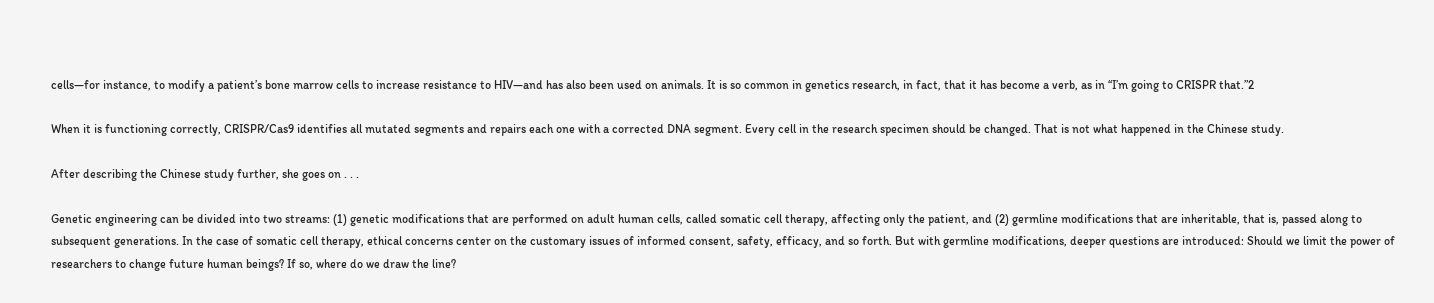cells—for instance, to modify a patient’s bone marrow cells to increase resistance to HIV—and has also been used on animals. It is so common in genetics research, in fact, that it has become a verb, as in “I’m going to CRISPR that.”2

When it is functioning correctly, CRISPR/Cas9 identifies all mutated segments and repairs each one with a corrected DNA segment. Every cell in the research specimen should be changed. That is not what happened in the Chinese study.

After describing the Chinese study further, she goes on . . .

Genetic engineering can be divided into two streams: (1) genetic modifications that are performed on adult human cells, called somatic cell therapy, affecting only the patient, and (2) germline modifications that are inheritable, that is, passed along to subsequent generations. In the case of somatic cell therapy, ethical concerns center on the customary issues of informed consent, safety, efficacy, and so forth. But with germline modifications, deeper questions are introduced: Should we limit the power of researchers to change future human beings? If so, where do we draw the line?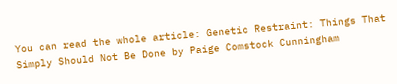You can read the whole article: Genetic Restraint: Things That Simply Should Not Be Done by Paige Comstock Cunningham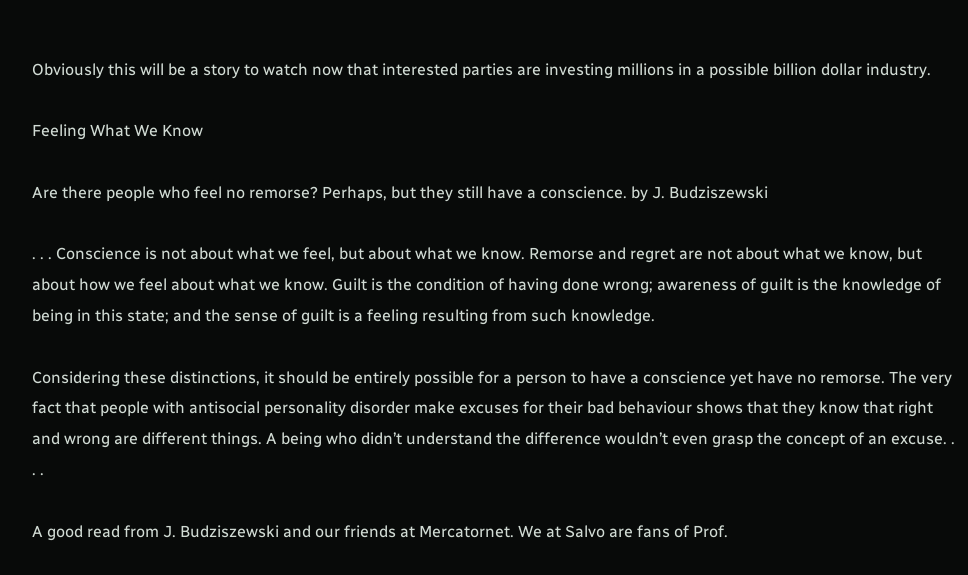Obviously this will be a story to watch now that interested parties are investing millions in a possible billion dollar industry.

Feeling What We Know

Are there people who feel no remorse? Perhaps, but they still have a conscience. by J. Budziszewski

. . . Conscience is not about what we feel, but about what we know. Remorse and regret are not about what we know, but about how we feel about what we know. Guilt is the condition of having done wrong; awareness of guilt is the knowledge of being in this state; and the sense of guilt is a feeling resulting from such knowledge.

Considering these distinctions, it should be entirely possible for a person to have a conscience yet have no remorse. The very fact that people with antisocial personality disorder make excuses for their bad behaviour shows that they know that right and wrong are different things. A being who didn’t understand the difference wouldn’t even grasp the concept of an excuse. . . .

A good read from J. Budziszewski and our friends at Mercatornet. We at Salvo are fans of Prof.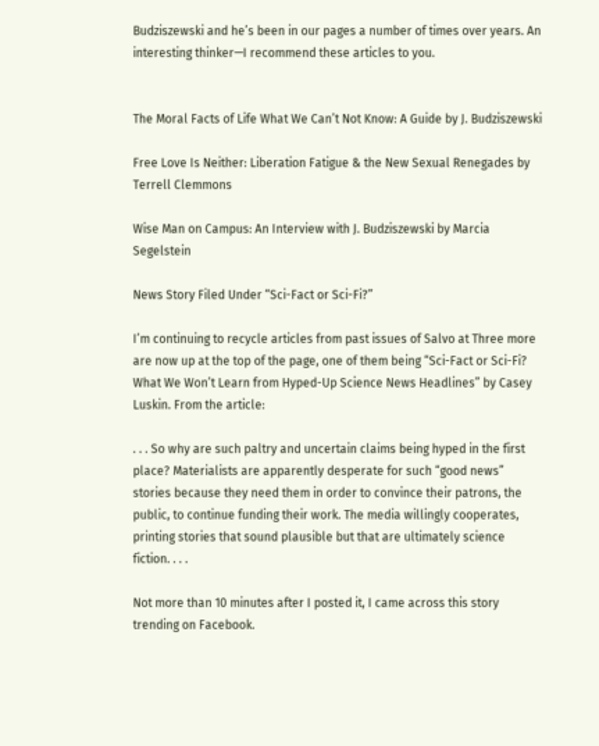Budziszewski and he’s been in our pages a number of times over years. An interesting thinker—I recommend these articles to you.


The Moral Facts of Life What We Can’t Not Know: A Guide by J. Budziszewski

Free Love Is Neither: Liberation Fatigue & the New Sexual Renegades by Terrell Clemmons

Wise Man on Campus: An Interview with J. Budziszewski by Marcia Segelstein

News Story Filed Under “Sci-Fact or Sci-Fi?”

I’m continuing to recycle articles from past issues of Salvo at Three more are now up at the top of the page, one of them being “Sci-Fact or Sci-Fi? What We Won’t Learn from Hyped-Up Science News Headlines” by Casey Luskin. From the article:

. . . So why are such paltry and uncertain claims being hyped in the first place? Materialists are apparently desperate for such “good news” stories because they need them in order to convince their patrons, the public, to continue funding their work. The media willingly cooperates, printing stories that sound plausible but that are ultimately science fiction. . . .

Not more than 10 minutes after I posted it, I came across this story trending on Facebook.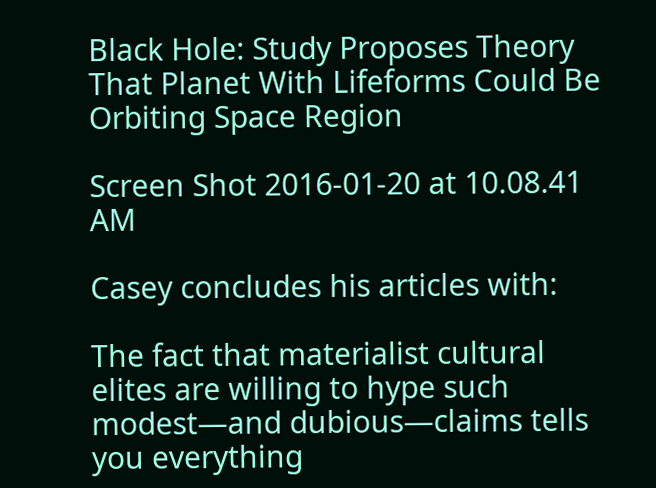Black Hole: Study Proposes Theory That Planet With Lifeforms Could Be Orbiting Space Region

Screen Shot 2016-01-20 at 10.08.41 AM

Casey concludes his articles with:

The fact that materialist cultural elites are willing to hype such modest—and dubious—claims tells you everything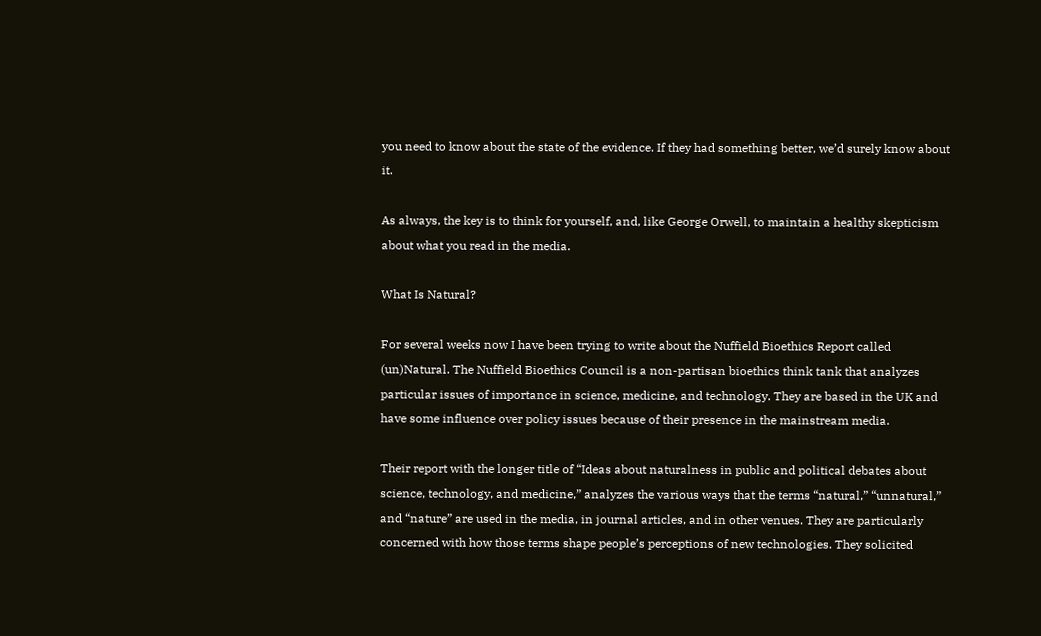you need to know about the state of the evidence. If they had something better, we’d surely know about it.

As always, the key is to think for yourself, and, like George Orwell, to maintain a healthy skepticism about what you read in the media.

What Is Natural?

For several weeks now I have been trying to write about the Nuffield Bioethics Report called (un)Natural. The Nuffield Bioethics Council is a non-partisan bioethics think tank that analyzes particular issues of importance in science, medicine, and technology. They are based in the UK and have some influence over policy issues because of their presence in the mainstream media.

Their report with the longer title of “Ideas about naturalness in public and political debates about science, technology, and medicine,” analyzes the various ways that the terms “natural,” “unnatural,” and “nature” are used in the media, in journal articles, and in other venues. They are particularly concerned with how those terms shape people’s perceptions of new technologies. They solicited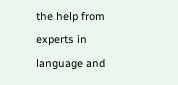the help from experts in language and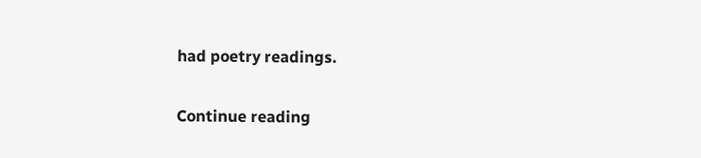had poetry readings.

Continue reading